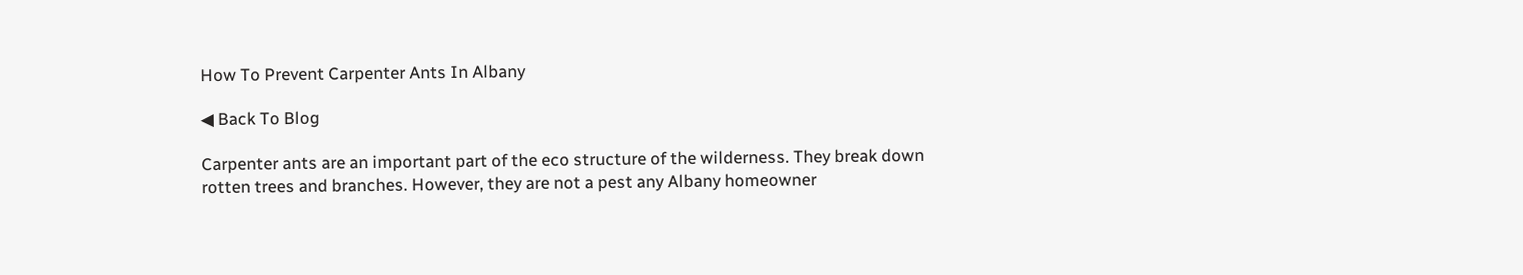How To Prevent Carpenter Ants In Albany

◀ Back To Blog

Carpenter ants are an important part of the eco structure of the wilderness. They break down rotten trees and branches. However, they are not a pest any Albany homeowner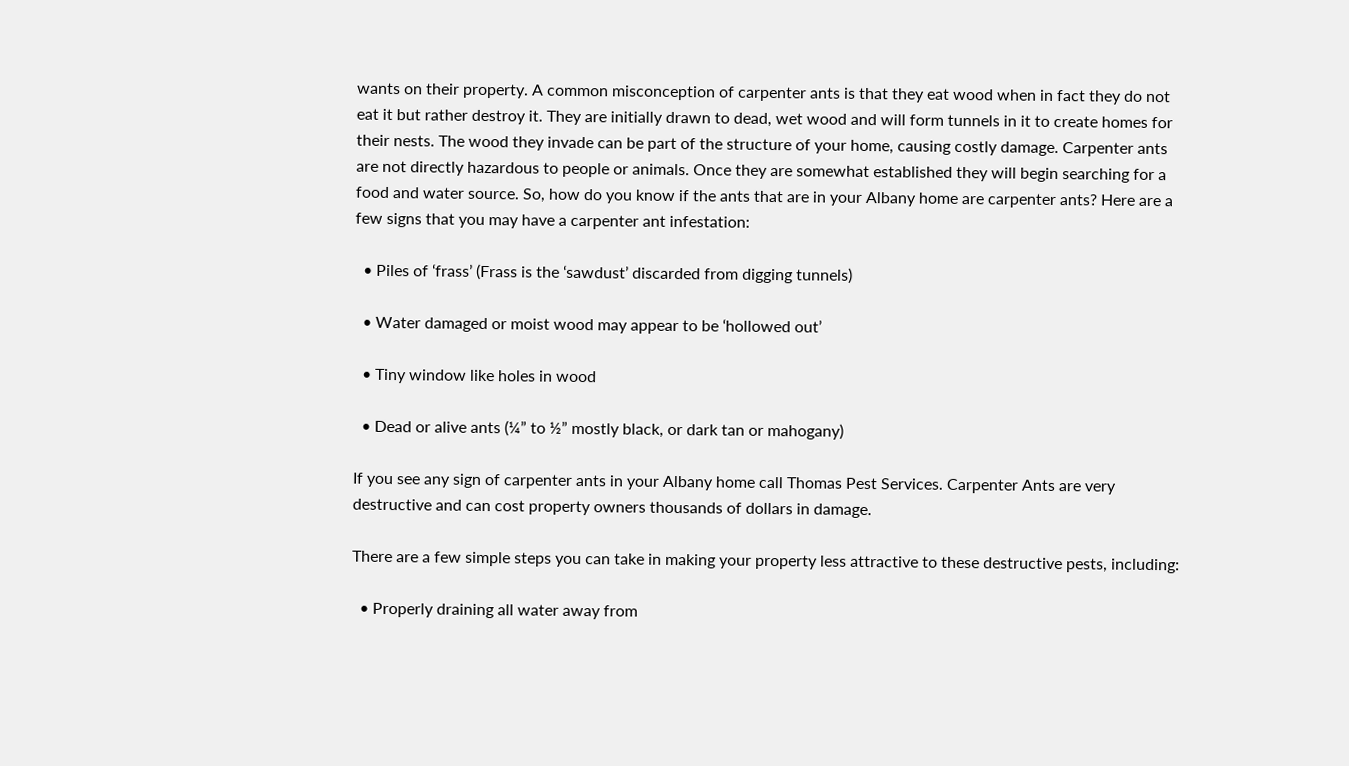wants on their property. A common misconception of carpenter ants is that they eat wood when in fact they do not eat it but rather destroy it. They are initially drawn to dead, wet wood and will form tunnels in it to create homes for their nests. The wood they invade can be part of the structure of your home, causing costly damage. Carpenter ants are not directly hazardous to people or animals. Once they are somewhat established they will begin searching for a food and water source. So, how do you know if the ants that are in your Albany home are carpenter ants? Here are a few signs that you may have a carpenter ant infestation:

  • Piles of ‘frass’ (Frass is the ‘sawdust’ discarded from digging tunnels)

  • Water damaged or moist wood may appear to be ‘hollowed out’

  • Tiny window like holes in wood

  • Dead or alive ants (¼” to ½” mostly black, or dark tan or mahogany)

If you see any sign of carpenter ants in your Albany home call Thomas Pest Services. Carpenter Ants are very destructive and can cost property owners thousands of dollars in damage.

There are a few simple steps you can take in making your property less attractive to these destructive pests, including:

  • Properly draining all water away from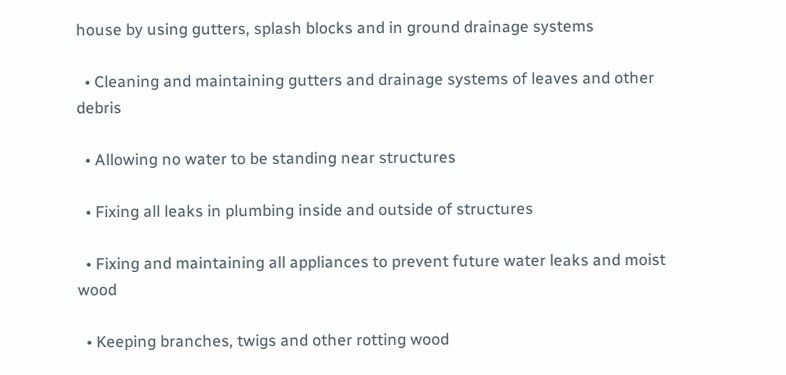house by using gutters, splash blocks and in ground drainage systems

  • Cleaning and maintaining gutters and drainage systems of leaves and other debris

  • Allowing no water to be standing near structures

  • Fixing all leaks in plumbing inside and outside of structures

  • Fixing and maintaining all appliances to prevent future water leaks and moist wood

  • Keeping branches, twigs and other rotting wood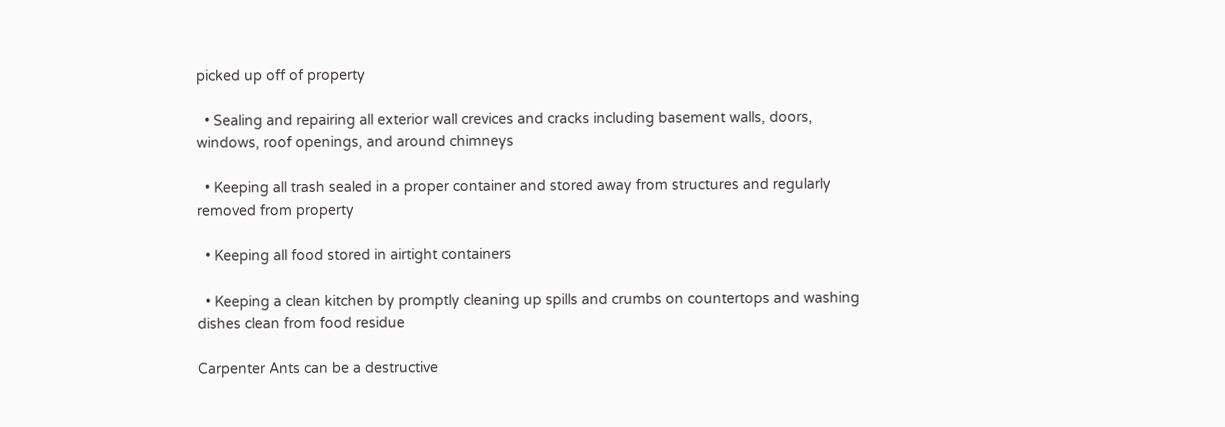picked up off of property

  • Sealing and repairing all exterior wall crevices and cracks including basement walls, doors, windows, roof openings, and around chimneys

  • Keeping all trash sealed in a proper container and stored away from structures and regularly removed from property

  • Keeping all food stored in airtight containers

  • Keeping a clean kitchen by promptly cleaning up spills and crumbs on countertops and washing dishes clean from food residue

Carpenter Ants can be a destructive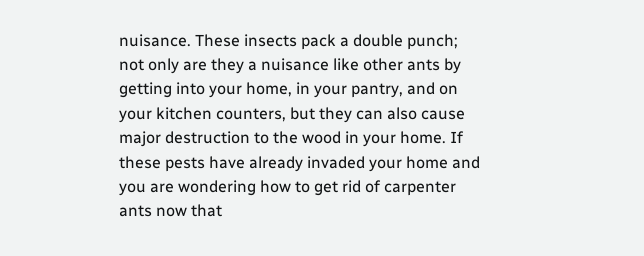nuisance. These insects pack a double punch; not only are they a nuisance like other ants by getting into your home, in your pantry, and on your kitchen counters, but they can also cause major destruction to the wood in your home. If these pests have already invaded your home and you are wondering how to get rid of carpenter ants now that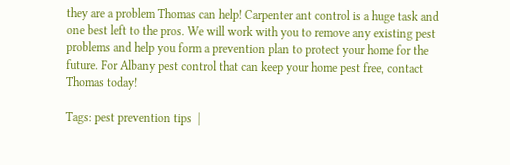they are a problem Thomas can help! Carpenter ant control is a huge task and one best left to the pros. We will work with you to remove any existing pest problems and help you form a prevention plan to protect your home for the future. For Albany pest control that can keep your home pest free, contact Thomas today!

Tags: pest prevention tips  |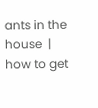ants in the house  |  how to get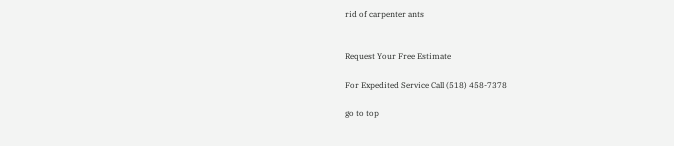rid of carpenter ants


Request Your Free Estimate

For Expedited Service Call (518) 458-7378

go to top